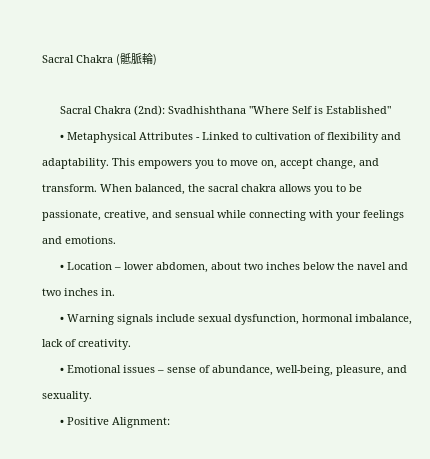Sacral Chakra (骶脈輪)

      Sacral Chakra (2nd): Svadhishthana "Where Self is Established"
      • Metaphysical Attributes - Linked to cultivation of flexibility and adaptability. This empowers you to move on, accept change, and transform. When balanced, the sacral chakra allows you to be passionate, creative, and sensual while connecting with your feelings and emotions.
      • Location – lower abdomen, about two inches below the navel and two inches in.
      • Warning signals include sexual dysfunction, hormonal imbalance, lack of creativity.
      • Emotional issues – sense of abundance, well-being, pleasure, and sexuality.
      • Positive Alignment: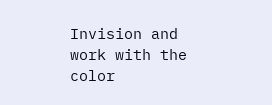Invision and work with the color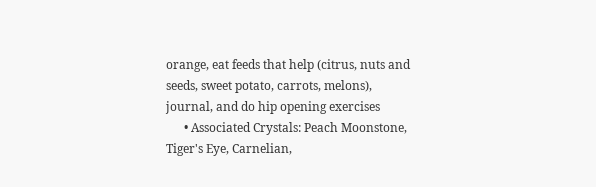orange, eat feeds that help (citrus, nuts and seeds, sweet potato, carrots, melons), journal, and do hip opening exercises
      • Associated Crystals: Peach Moonstone, Tiger's Eye, Carnelian,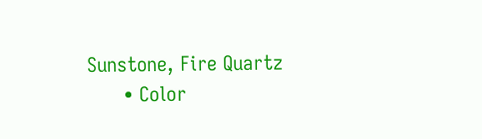Sunstone, Fire Quartz
      • Color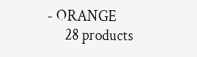- ORANGE
      28 products